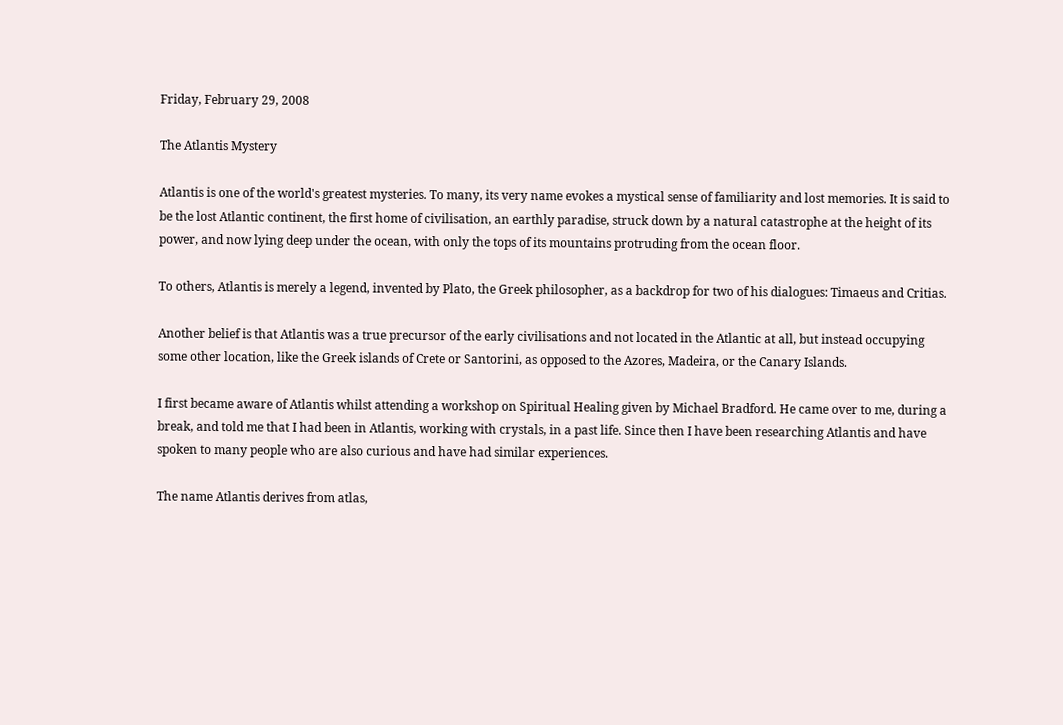Friday, February 29, 2008

The Atlantis Mystery

Atlantis is one of the world's greatest mysteries. To many, its very name evokes a mystical sense of familiarity and lost memories. It is said to be the lost Atlantic continent, the first home of civilisation, an earthly paradise, struck down by a natural catastrophe at the height of its power, and now lying deep under the ocean, with only the tops of its mountains protruding from the ocean floor.

To others, Atlantis is merely a legend, invented by Plato, the Greek philosopher, as a backdrop for two of his dialogues: Timaeus and Critias.

Another belief is that Atlantis was a true precursor of the early civilisations and not located in the Atlantic at all, but instead occupying some other location, like the Greek islands of Crete or Santorini, as opposed to the Azores, Madeira, or the Canary Islands.

I first became aware of Atlantis whilst attending a workshop on Spiritual Healing given by Michael Bradford. He came over to me, during a break, and told me that I had been in Atlantis, working with crystals, in a past life. Since then I have been researching Atlantis and have spoken to many people who are also curious and have had similar experiences.

The name Atlantis derives from atlas,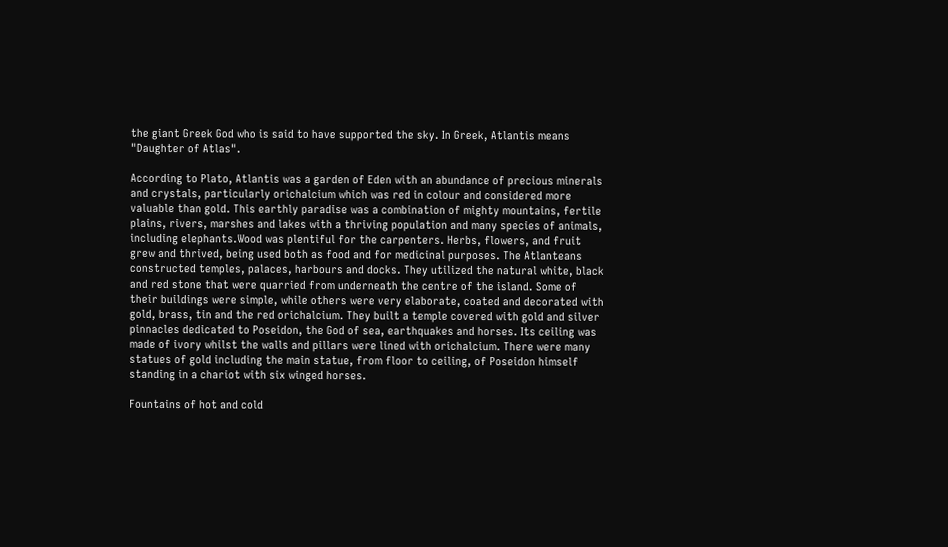the giant Greek God who is said to have supported the sky. In Greek, Atlantis means "Daughter of Atlas".

According to Plato, Atlantis was a garden of Eden with an abundance of precious minerals and crystals, particularly orichalcium which was red in colour and considered more valuable than gold. This earthly paradise was a combination of mighty mountains, fertile plains, rivers, marshes and lakes with a thriving population and many species of animals, including elephants.Wood was plentiful for the carpenters. Herbs, flowers, and fruit grew and thrived, being used both as food and for medicinal purposes. The Atlanteans constructed temples, palaces, harbours and docks. They utilized the natural white, black and red stone that were quarried from underneath the centre of the island. Some of their buildings were simple, while others were very elaborate, coated and decorated with gold, brass, tin and the red orichalcium. They built a temple covered with gold and silver pinnacles dedicated to Poseidon, the God of sea, earthquakes and horses. Its ceiling was made of ivory whilst the walls and pillars were lined with orichalcium. There were many statues of gold including the main statue, from floor to ceiling, of Poseidon himself standing in a chariot with six winged horses.

Fountains of hot and cold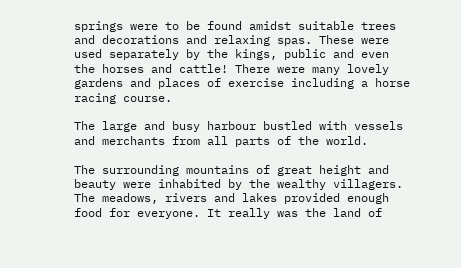springs were to be found amidst suitable trees and decorations and relaxing spas. These were used separately by the kings, public and even the horses and cattle! There were many lovely gardens and places of exercise including a horse racing course.

The large and busy harbour bustled with vessels and merchants from all parts of the world.

The surrounding mountains of great height and beauty were inhabited by the wealthy villagers. The meadows, rivers and lakes provided enough food for everyone. It really was the land of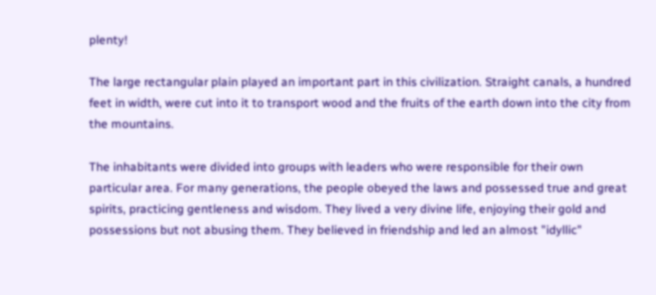plenty!

The large rectangular plain played an important part in this civilization. Straight canals, a hundred feet in width, were cut into it to transport wood and the fruits of the earth down into the city from the mountains.

The inhabitants were divided into groups with leaders who were responsible for their own particular area. For many generations, the people obeyed the laws and possessed true and great spirits, practicing gentleness and wisdom. They lived a very divine life, enjoying their gold and possessions but not abusing them. They believed in friendship and led an almost "idyllic"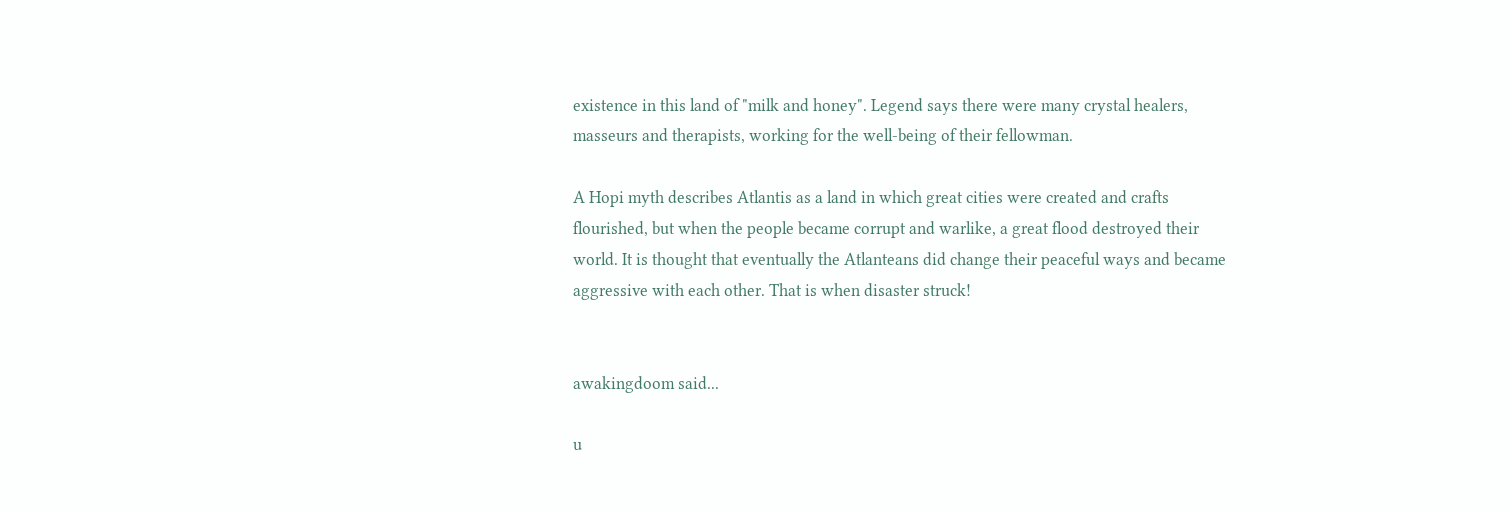existence in this land of "milk and honey". Legend says there were many crystal healers, masseurs and therapists, working for the well-being of their fellowman.

A Hopi myth describes Atlantis as a land in which great cities were created and crafts flourished, but when the people became corrupt and warlike, a great flood destroyed their world. It is thought that eventually the Atlanteans did change their peaceful ways and became aggressive with each other. That is when disaster struck!


awakingdoom said...

u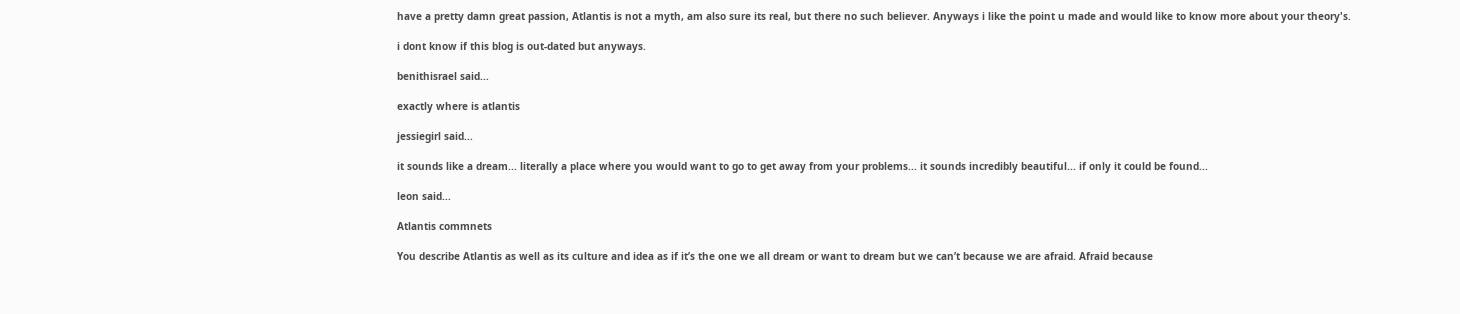have a pretty damn great passion, Atlantis is not a myth, am also sure its real, but there no such believer. Anyways i like the point u made and would like to know more about your theory's.

i dont know if this blog is out-dated but anyways.

benithisrael said...

exactly where is atlantis

jessiegirl said...

it sounds like a dream... literally a place where you would want to go to get away from your problems... it sounds incredibly beautiful... if only it could be found...

leon said...

Atlantis commnets

You describe Atlantis as well as its culture and idea as if it’s the one we all dream or want to dream but we can’t because we are afraid. Afraid because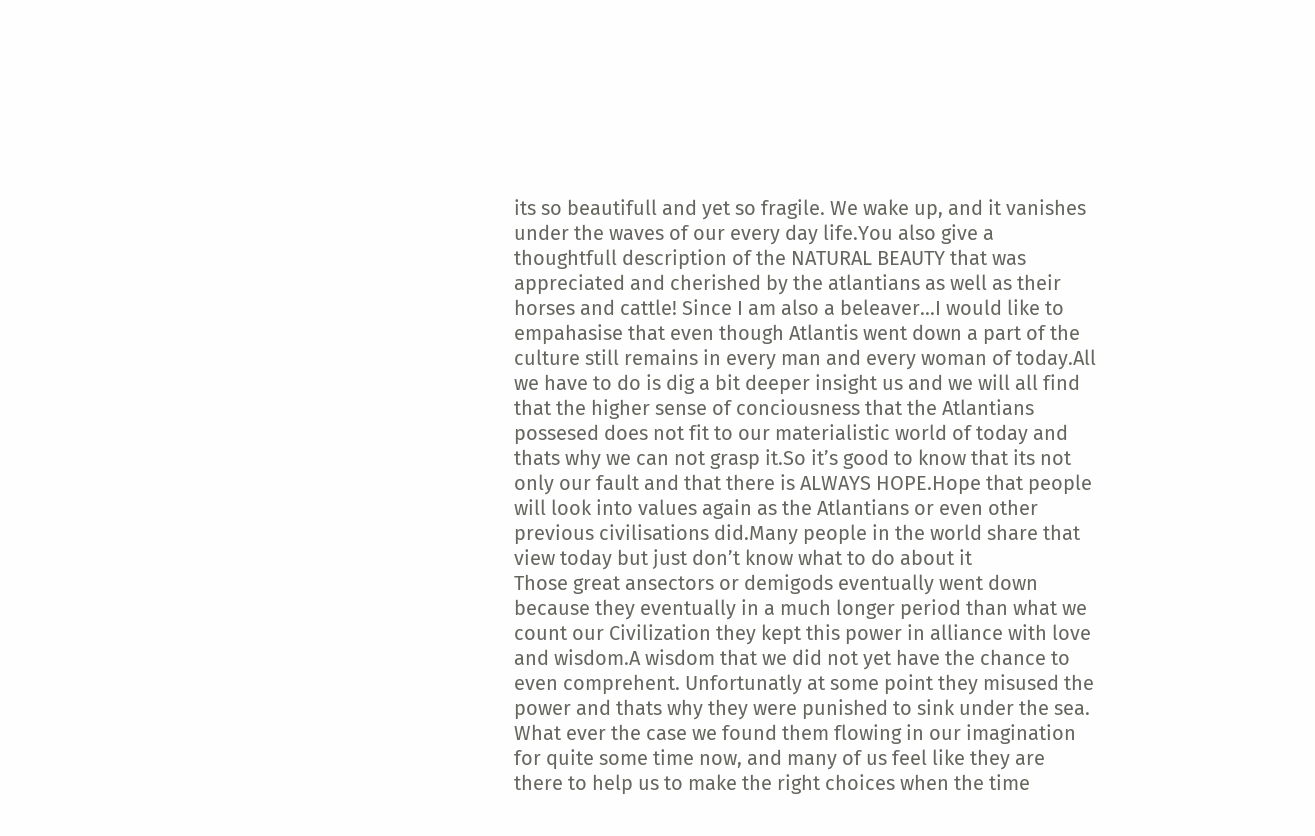its so beautifull and yet so fragile. We wake up, and it vanishes under the waves of our every day life.You also give a thoughtfull description of the NATURAL BEAUTY that was appreciated and cherished by the atlantians as well as their horses and cattle! Since I am also a beleaver...I would like to empahasise that even though Atlantis went down a part of the culture still remains in every man and every woman of today.All we have to do is dig a bit deeper insight us and we will all find that the higher sense of conciousness that the Atlantians possesed does not fit to our materialistic world of today and thats why we can not grasp it.So it’s good to know that its not only our fault and that there is ALWAYS HOPE.Hope that people will look into values again as the Atlantians or even other previous civilisations did.Many people in the world share that view today but just don’t know what to do about it
Those great ansectors or demigods eventually went down because they eventually in a much longer period than what we count our Civilization they kept this power in alliance with love and wisdom.A wisdom that we did not yet have the chance to even comprehent. Unfortunatly at some point they misused the power and thats why they were punished to sink under the sea. What ever the case we found them flowing in our imagination for quite some time now, and many of us feel like they are there to help us to make the right choices when the time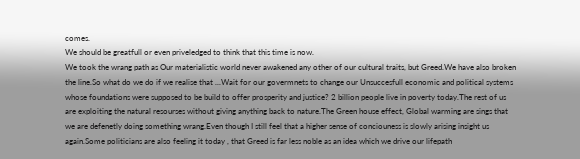comes.
We should be greatfull or even priveledged to think that this time is now.
We took the wrang path as Our materialistic world never awakened any other of our cultural traits, but Greed.We have also broken the line.So what do we do if we realise that ...Wait for our govermnets to change our Unsuccesfull economic and political systems whose foundations were supposed to be build to offer prosperity and justice? 2 billion people live in poverty today.The rest of us are exploiting the natural resourses without giving anything back to nature.The Green house effect, Global warming are sings that we are defenetly doing something wrang.Even though I still feel that a higher sense of conciouness is slowly arising insight us again.Some politicians are also feeling it today , that Greed is far less noble as an idea which we drive our lifepath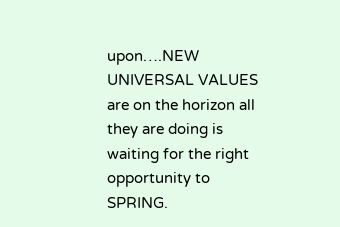upon….NEW UNIVERSAL VALUES are on the horizon all they are doing is waiting for the right opportunity to SPRING.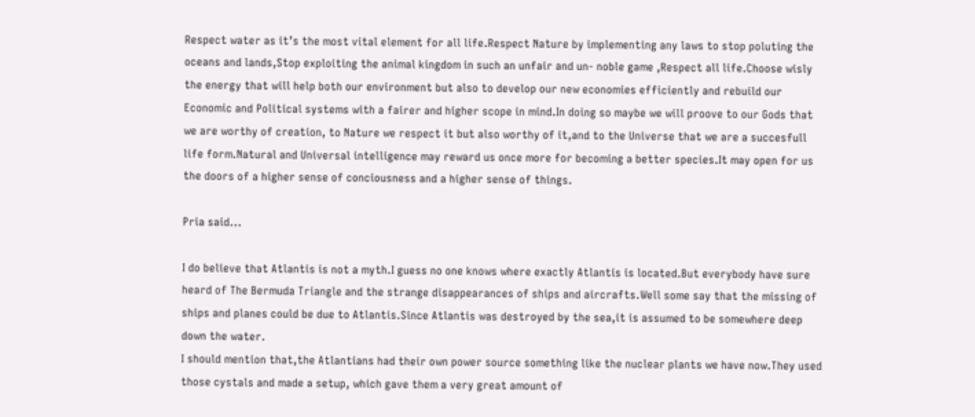Respect water as it’s the most vital element for all life.Respect Nature by implementing any laws to stop poluting the oceans and lands,Stop exploiting the animal kingdom in such an unfair and un- noble game ,Respect all life.Choose wisly the energy that will help both our environment but also to develop our new economies efficiently and rebuild our Economic and Political systems with a fairer and higher scope in mind.In doing so maybe we will proove to our Gods that we are worthy of creation, to Nature we respect it but also worthy of it,and to the Universe that we are a succesfull life form.Natural and Universal intelligence may reward us once more for becoming a better species.It may open for us the doors of a higher sense of conciousness and a higher sense of things.

Pria said...

I do believe that Atlantis is not a myth.I guess no one knows where exactly Atlantis is located.But everybody have sure heard of The Bermuda Triangle and the strange disappearances of ships and aircrafts.Well some say that the missing of ships and planes could be due to Atlantis.Since Atlantis was destroyed by the sea,it is assumed to be somewhere deep down the water.
I should mention that,the Atlantians had their own power source something like the nuclear plants we have now.They used those cystals and made a setup, which gave them a very great amount of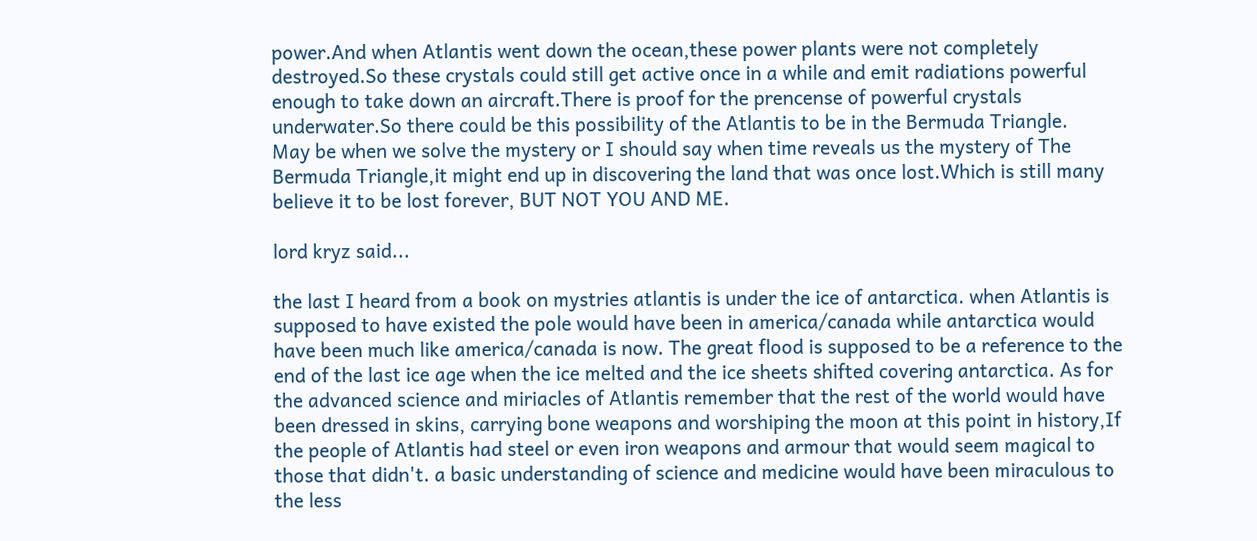power.And when Atlantis went down the ocean,these power plants were not completely destroyed.So these crystals could still get active once in a while and emit radiations powerful enough to take down an aircraft.There is proof for the prencense of powerful crystals underwater.So there could be this possibility of the Atlantis to be in the Bermuda Triangle.
May be when we solve the mystery or I should say when time reveals us the mystery of The Bermuda Triangle,it might end up in discovering the land that was once lost.Which is still many believe it to be lost forever, BUT NOT YOU AND ME.

lord kryz said...

the last I heard from a book on mystries atlantis is under the ice of antarctica. when Atlantis is supposed to have existed the pole would have been in america/canada while antarctica would have been much like america/canada is now. The great flood is supposed to be a reference to the end of the last ice age when the ice melted and the ice sheets shifted covering antarctica. As for the advanced science and miriacles of Atlantis remember that the rest of the world would have been dressed in skins, carrying bone weapons and worshiping the moon at this point in history,If the people of Atlantis had steel or even iron weapons and armour that would seem magical to those that didn't. a basic understanding of science and medicine would have been miraculous to the less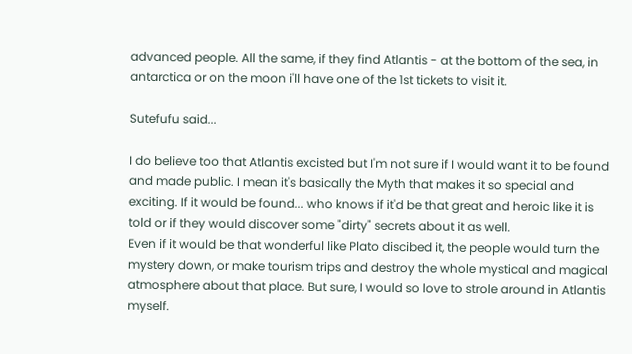advanced people. All the same, if they find Atlantis - at the bottom of the sea, in antarctica or on the moon i'll have one of the 1st tickets to visit it.

Sutefufu said...

I do believe too that Atlantis excisted but I'm not sure if I would want it to be found and made public. I mean it's basically the Myth that makes it so special and exciting. If it would be found... who knows if it'd be that great and heroic like it is told or if they would discover some "dirty" secrets about it as well.
Even if it would be that wonderful like Plato discibed it, the people would turn the mystery down, or make tourism trips and destroy the whole mystical and magical atmosphere about that place. But sure, I would so love to strole around in Atlantis myself.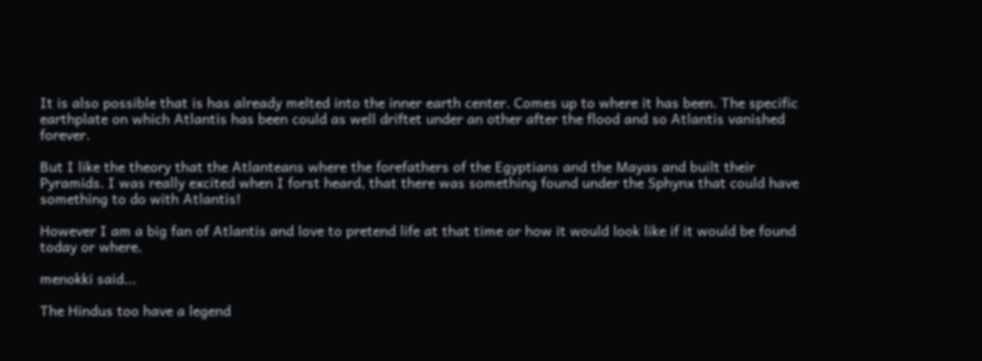It is also possible that is has already melted into the inner earth center. Comes up to where it has been. The specific earthplate on which Atlantis has been could as well driftet under an other after the flood and so Atlantis vanished forever.

But I like the theory that the Atlanteans where the forefathers of the Egyptians and the Mayas and built their Pyramids. I was really excited when I forst heard, that there was something found under the Sphynx that could have something to do with Atlantis!

However I am a big fan of Atlantis and love to pretend life at that time or how it would look like if it would be found today or where.

menokki said...

The Hindus too have a legend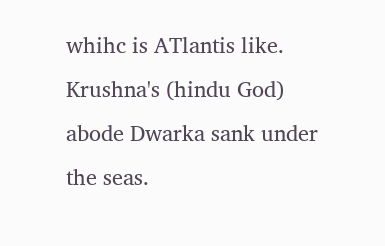whihc is ATlantis like. Krushna's (hindu God) abode Dwarka sank under the seas.